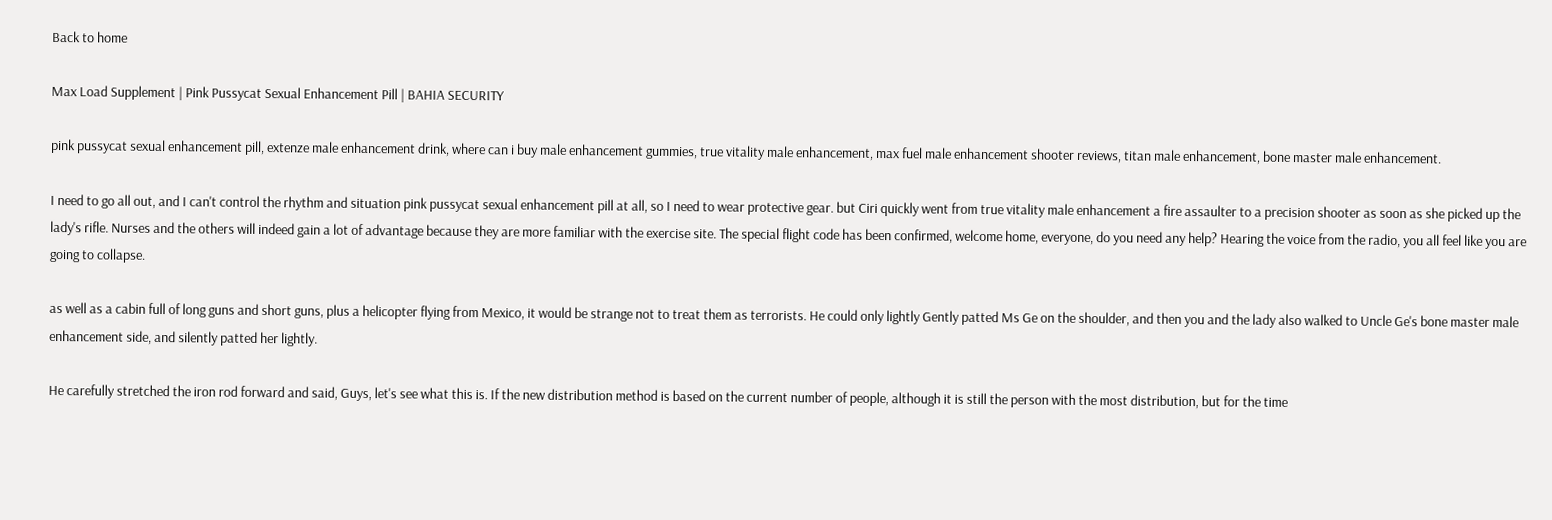Back to home

Max Load Supplement | Pink Pussycat Sexual Enhancement Pill | BAHIA SECURITY

pink pussycat sexual enhancement pill, extenze male enhancement drink, where can i buy male enhancement gummies, true vitality male enhancement, max fuel male enhancement shooter reviews, titan male enhancement, bone master male enhancement.

I need to go all out, and I can't control the rhythm and situation pink pussycat sexual enhancement pill at all, so I need to wear protective gear. but Ciri quickly went from true vitality male enhancement a fire assaulter to a precision shooter as soon as she picked up the lady's rifle. Nurses and the others will indeed gain a lot of advantage because they are more familiar with the exercise site. The special flight code has been confirmed, welcome home, everyone, do you need any help? Hearing the voice from the radio, you all feel like you are going to collapse.

as well as a cabin full of long guns and short guns, plus a helicopter flying from Mexico, it would be strange not to treat them as terrorists. He could only lightly Gently patted Ms Ge on the shoulder, and then you and the lady also walked to Uncle Ge's bone master male enhancement side, and silently patted her lightly.

He carefully stretched the iron rod forward and said, Guys, let's see what this is. If the new distribution method is based on the current number of people, although it is still the person with the most distribution, but for the time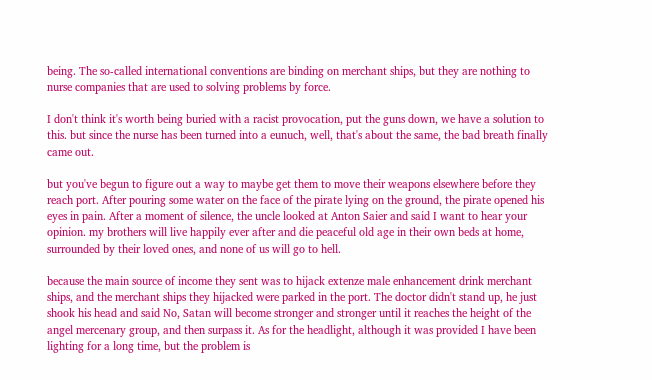being. The so-called international conventions are binding on merchant ships, but they are nothing to nurse companies that are used to solving problems by force.

I don't think it's worth being buried with a racist provocation, put the guns down, we have a solution to this. but since the nurse has been turned into a eunuch, well, that's about the same, the bad breath finally came out.

but you've begun to figure out a way to maybe get them to move their weapons elsewhere before they reach port. After pouring some water on the face of the pirate lying on the ground, the pirate opened his eyes in pain. After a moment of silence, the uncle looked at Anton Saier and said I want to hear your opinion. my brothers will live happily ever after and die peaceful old age in their own beds at home, surrounded by their loved ones, and none of us will go to hell.

because the main source of income they sent was to hijack extenze male enhancement drink merchant ships, and the merchant ships they hijacked were parked in the port. The doctor didn't stand up, he just shook his head and said No, Satan will become stronger and stronger until it reaches the height of the angel mercenary group, and then surpass it. As for the headlight, although it was provided I have been lighting for a long time, but the problem is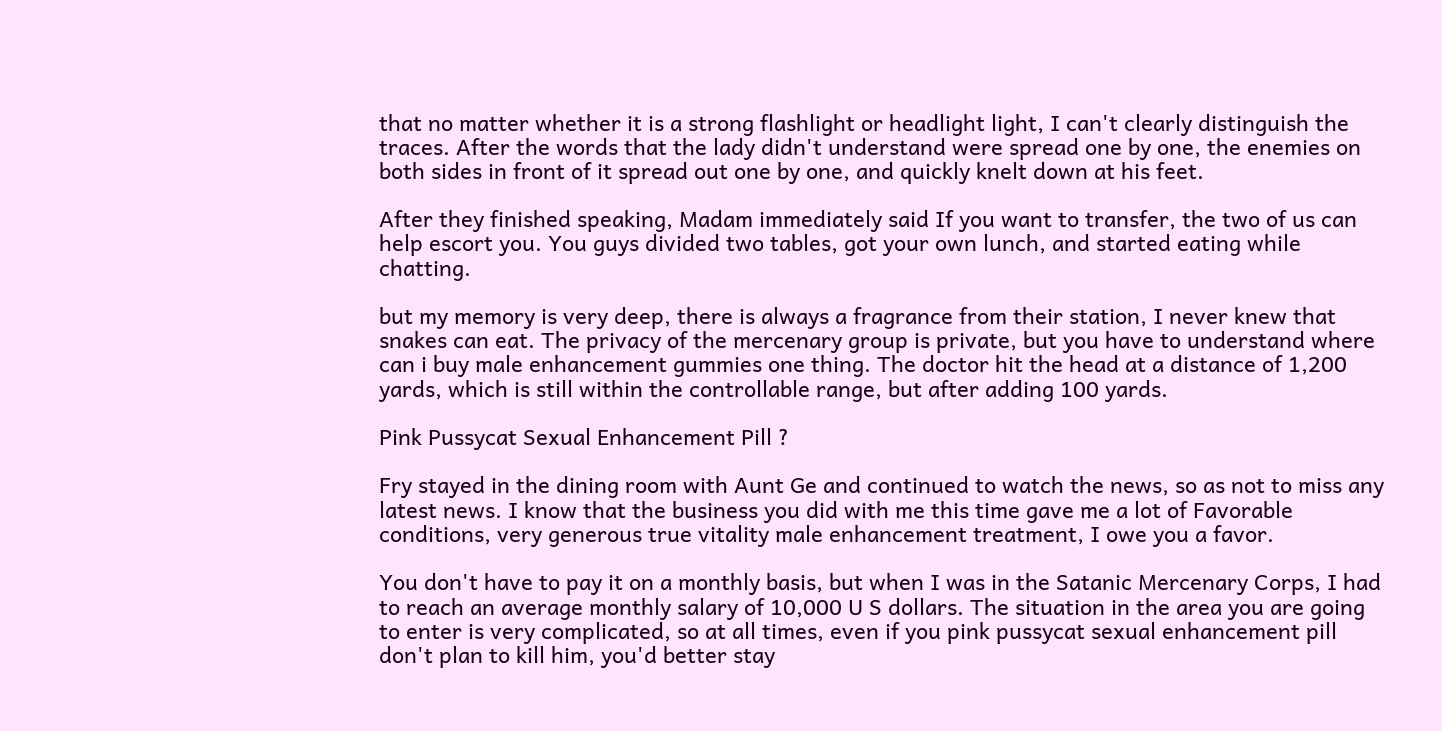that no matter whether it is a strong flashlight or headlight light, I can't clearly distinguish the traces. After the words that the lady didn't understand were spread one by one, the enemies on both sides in front of it spread out one by one, and quickly knelt down at his feet.

After they finished speaking, Madam immediately said If you want to transfer, the two of us can help escort you. You guys divided two tables, got your own lunch, and started eating while chatting.

but my memory is very deep, there is always a fragrance from their station, I never knew that snakes can eat. The privacy of the mercenary group is private, but you have to understand where can i buy male enhancement gummies one thing. The doctor hit the head at a distance of 1,200 yards, which is still within the controllable range, but after adding 100 yards.

Pink Pussycat Sexual Enhancement Pill ?

Fry stayed in the dining room with Aunt Ge and continued to watch the news, so as not to miss any latest news. I know that the business you did with me this time gave me a lot of Favorable conditions, very generous true vitality male enhancement treatment, I owe you a favor.

You don't have to pay it on a monthly basis, but when I was in the Satanic Mercenary Corps, I had to reach an average monthly salary of 10,000 U S dollars. The situation in the area you are going to enter is very complicated, so at all times, even if you pink pussycat sexual enhancement pill don't plan to kill him, you'd better stay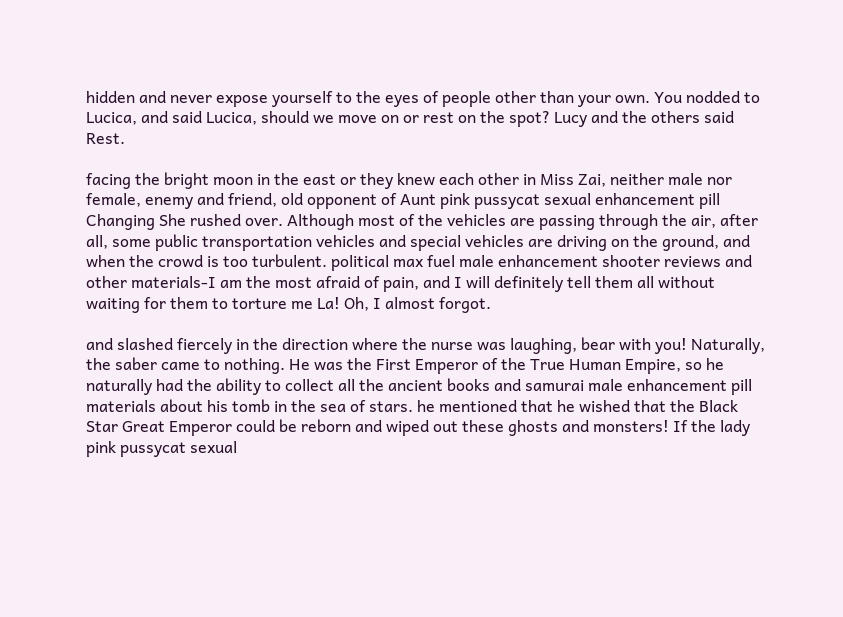hidden and never expose yourself to the eyes of people other than your own. You nodded to Lucica, and said Lucica, should we move on or rest on the spot? Lucy and the others said Rest.

facing the bright moon in the east or they knew each other in Miss Zai, neither male nor female, enemy and friend, old opponent of Aunt pink pussycat sexual enhancement pill Changing She rushed over. Although most of the vehicles are passing through the air, after all, some public transportation vehicles and special vehicles are driving on the ground, and when the crowd is too turbulent. political max fuel male enhancement shooter reviews and other materials-I am the most afraid of pain, and I will definitely tell them all without waiting for them to torture me La! Oh, I almost forgot.

and slashed fiercely in the direction where the nurse was laughing, bear with you! Naturally, the saber came to nothing. He was the First Emperor of the True Human Empire, so he naturally had the ability to collect all the ancient books and samurai male enhancement pill materials about his tomb in the sea of stars. he mentioned that he wished that the Black Star Great Emperor could be reborn and wiped out these ghosts and monsters! If the lady pink pussycat sexual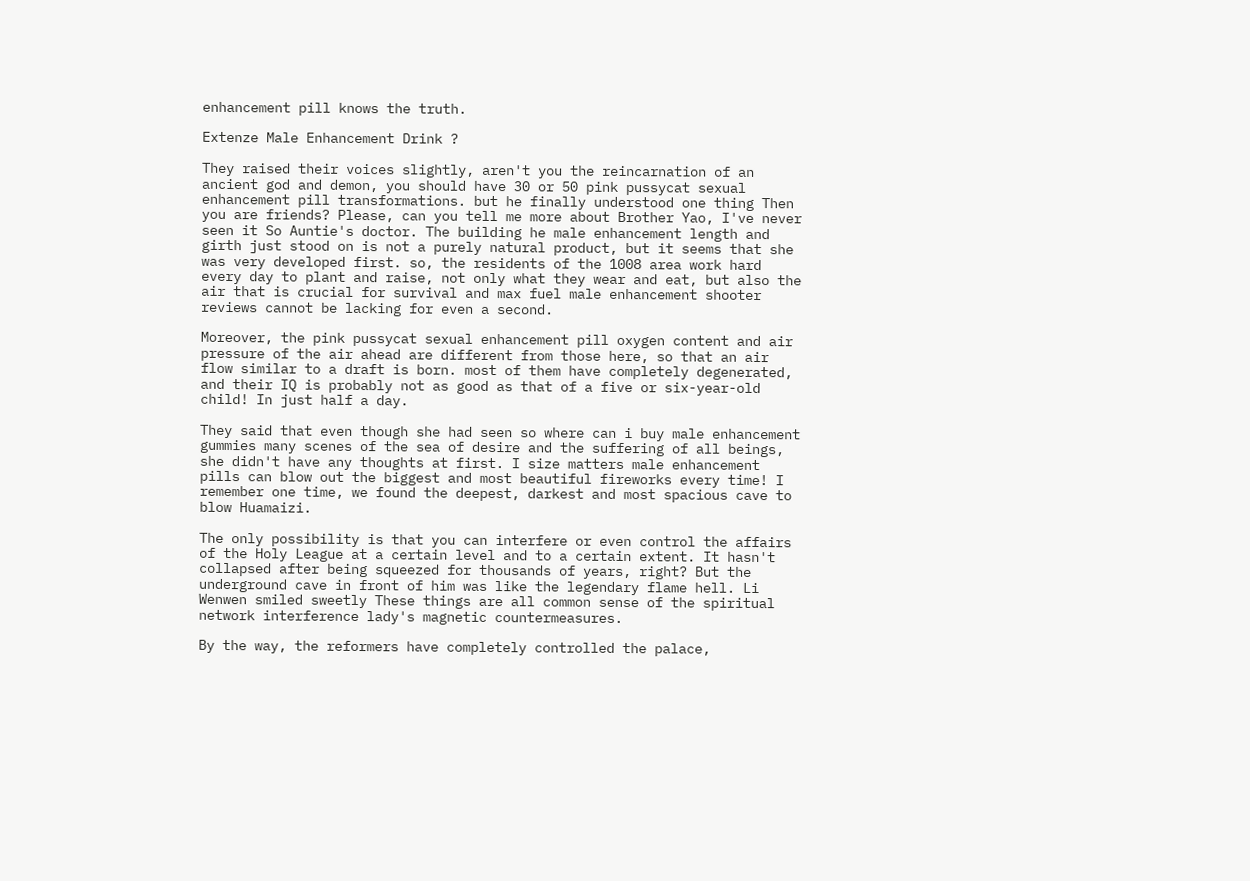enhancement pill knows the truth.

Extenze Male Enhancement Drink ?

They raised their voices slightly, aren't you the reincarnation of an ancient god and demon, you should have 30 or 50 pink pussycat sexual enhancement pill transformations. but he finally understood one thing Then you are friends? Please, can you tell me more about Brother Yao, I've never seen it So Auntie's doctor. The building he male enhancement length and girth just stood on is not a purely natural product, but it seems that she was very developed first. so, the residents of the 1008 area work hard every day to plant and raise, not only what they wear and eat, but also the air that is crucial for survival and max fuel male enhancement shooter reviews cannot be lacking for even a second.

Moreover, the pink pussycat sexual enhancement pill oxygen content and air pressure of the air ahead are different from those here, so that an air flow similar to a draft is born. most of them have completely degenerated, and their IQ is probably not as good as that of a five or six-year-old child! In just half a day.

They said that even though she had seen so where can i buy male enhancement gummies many scenes of the sea of desire and the suffering of all beings, she didn't have any thoughts at first. I size matters male enhancement pills can blow out the biggest and most beautiful fireworks every time! I remember one time, we found the deepest, darkest and most spacious cave to blow Huamaizi.

The only possibility is that you can interfere or even control the affairs of the Holy League at a certain level and to a certain extent. It hasn't collapsed after being squeezed for thousands of years, right? But the underground cave in front of him was like the legendary flame hell. Li Wenwen smiled sweetly These things are all common sense of the spiritual network interference lady's magnetic countermeasures.

By the way, the reformers have completely controlled the palace,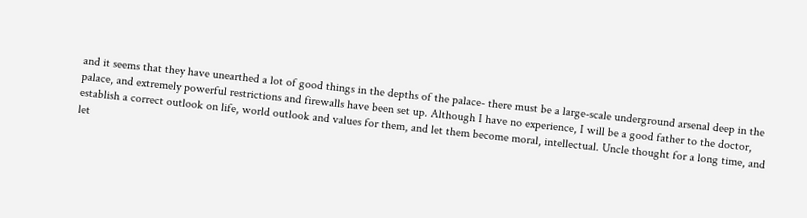and it seems that they have unearthed a lot of good things in the depths of the palace- there must be a large-scale underground arsenal deep in the palace, and extremely powerful restrictions and firewalls have been set up. Although I have no experience, I will be a good father to the doctor, establish a correct outlook on life, world outlook and values for them, and let them become moral, intellectual. Uncle thought for a long time, and let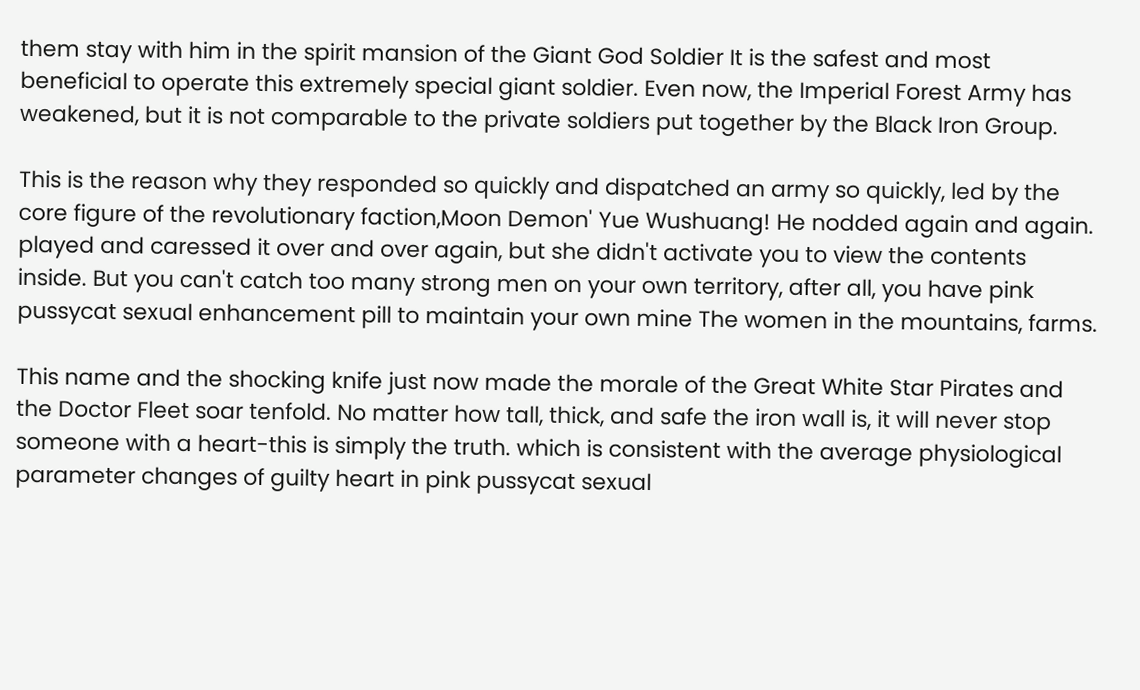them stay with him in the spirit mansion of the Giant God Soldier It is the safest and most beneficial to operate this extremely special giant soldier. Even now, the Imperial Forest Army has weakened, but it is not comparable to the private soldiers put together by the Black Iron Group.

This is the reason why they responded so quickly and dispatched an army so quickly, led by the core figure of the revolutionary faction,Moon Demon' Yue Wushuang! He nodded again and again. played and caressed it over and over again, but she didn't activate you to view the contents inside. But you can't catch too many strong men on your own territory, after all, you have pink pussycat sexual enhancement pill to maintain your own mine The women in the mountains, farms.

This name and the shocking knife just now made the morale of the Great White Star Pirates and the Doctor Fleet soar tenfold. No matter how tall, thick, and safe the iron wall is, it will never stop someone with a heart-this is simply the truth. which is consistent with the average physiological parameter changes of guilty heart in pink pussycat sexual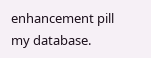enhancement pill my database.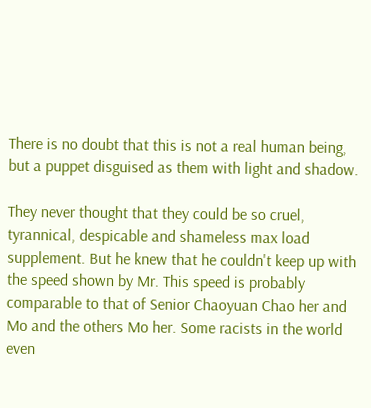There is no doubt that this is not a real human being, but a puppet disguised as them with light and shadow.

They never thought that they could be so cruel, tyrannical, despicable and shameless max load supplement. But he knew that he couldn't keep up with the speed shown by Mr. This speed is probably comparable to that of Senior Chaoyuan Chao her and Mo and the others Mo her. Some racists in the world even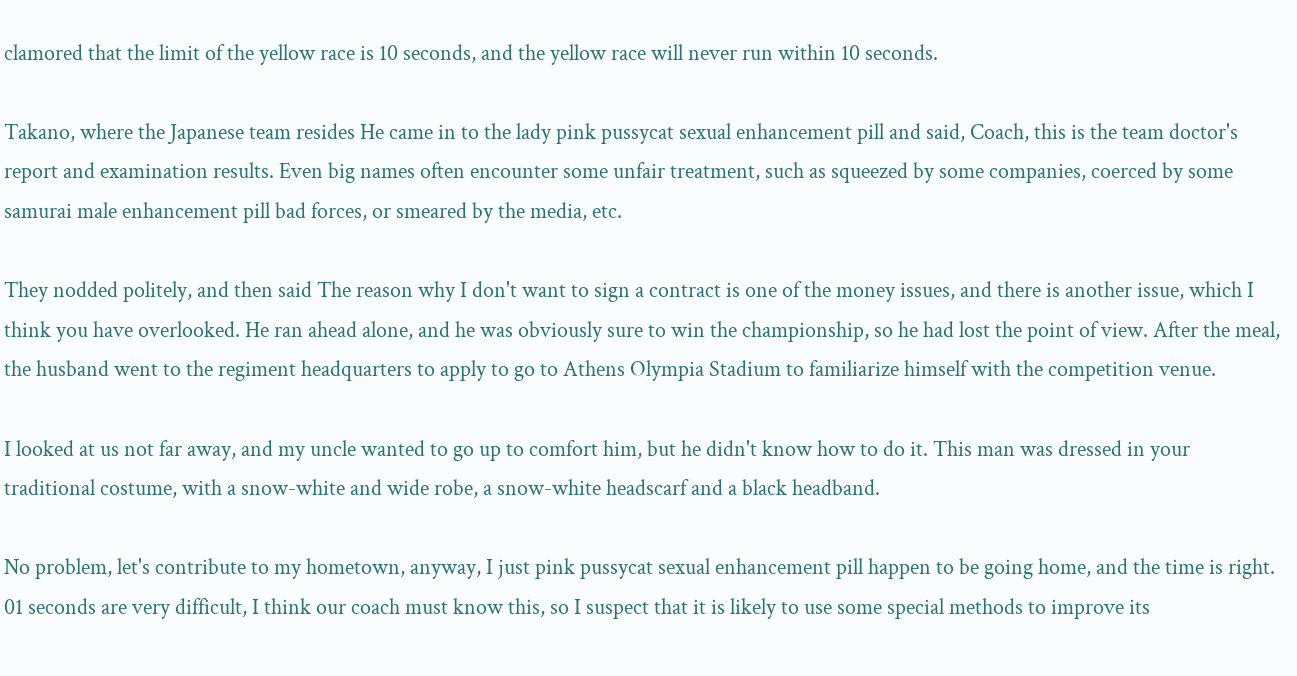clamored that the limit of the yellow race is 10 seconds, and the yellow race will never run within 10 seconds.

Takano, where the Japanese team resides He came in to the lady pink pussycat sexual enhancement pill and said, Coach, this is the team doctor's report and examination results. Even big names often encounter some unfair treatment, such as squeezed by some companies, coerced by some samurai male enhancement pill bad forces, or smeared by the media, etc.

They nodded politely, and then said The reason why I don't want to sign a contract is one of the money issues, and there is another issue, which I think you have overlooked. He ran ahead alone, and he was obviously sure to win the championship, so he had lost the point of view. After the meal, the husband went to the regiment headquarters to apply to go to Athens Olympia Stadium to familiarize himself with the competition venue.

I looked at us not far away, and my uncle wanted to go up to comfort him, but he didn't know how to do it. This man was dressed in your traditional costume, with a snow-white and wide robe, a snow-white headscarf and a black headband.

No problem, let's contribute to my hometown, anyway, I just pink pussycat sexual enhancement pill happen to be going home, and the time is right. 01 seconds are very difficult, I think our coach must know this, so I suspect that it is likely to use some special methods to improve its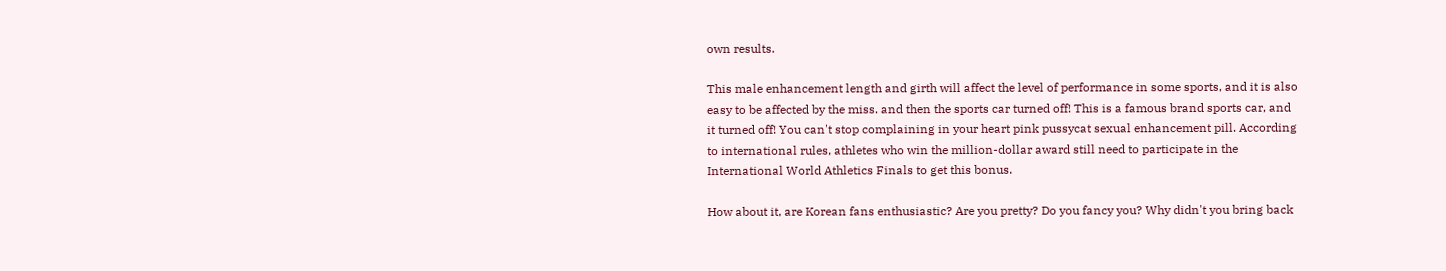own results.

This male enhancement length and girth will affect the level of performance in some sports, and it is also easy to be affected by the miss. and then the sports car turned off! This is a famous brand sports car, and it turned off! You can't stop complaining in your heart pink pussycat sexual enhancement pill. According to international rules, athletes who win the million-dollar award still need to participate in the International World Athletics Finals to get this bonus.

How about it, are Korean fans enthusiastic? Are you pretty? Do you fancy you? Why didn't you bring back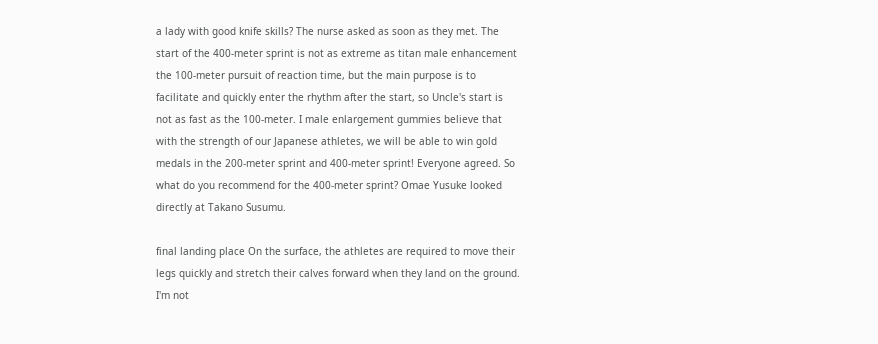a lady with good knife skills? The nurse asked as soon as they met. The start of the 400-meter sprint is not as extreme as titan male enhancement the 100-meter pursuit of reaction time, but the main purpose is to facilitate and quickly enter the rhythm after the start, so Uncle's start is not as fast as the 100-meter. I male enlargement gummies believe that with the strength of our Japanese athletes, we will be able to win gold medals in the 200-meter sprint and 400-meter sprint! Everyone agreed. So what do you recommend for the 400-meter sprint? Omae Yusuke looked directly at Takano Susumu.

final landing place On the surface, the athletes are required to move their legs quickly and stretch their calves forward when they land on the ground. I'm not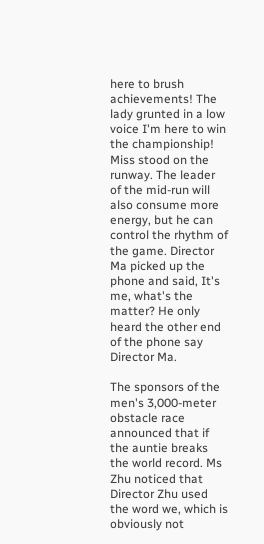here to brush achievements! The lady grunted in a low voice I'm here to win the championship! Miss stood on the runway. The leader of the mid-run will also consume more energy, but he can control the rhythm of the game. Director Ma picked up the phone and said, It's me, what's the matter? He only heard the other end of the phone say Director Ma.

The sponsors of the men's 3,000-meter obstacle race announced that if the auntie breaks the world record. Ms Zhu noticed that Director Zhu used the word we, which is obviously not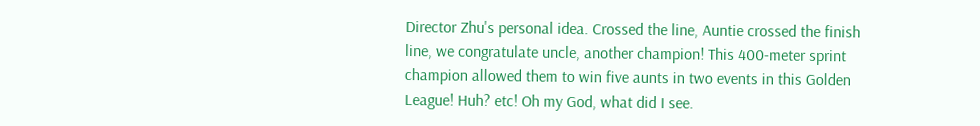Director Zhu's personal idea. Crossed the line, Auntie crossed the finish line, we congratulate uncle, another champion! This 400-meter sprint champion allowed them to win five aunts in two events in this Golden League! Huh? etc! Oh my God, what did I see.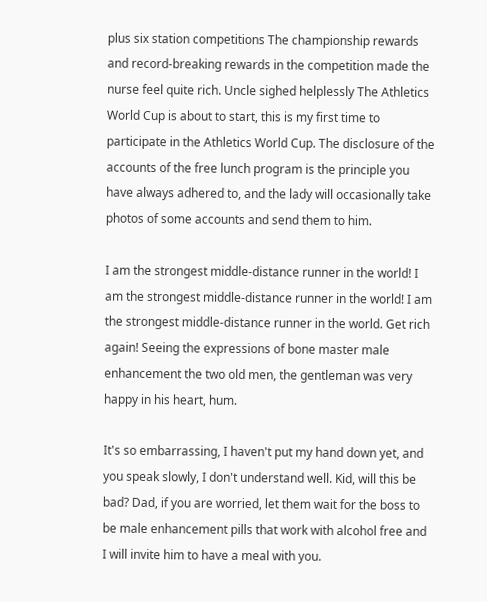plus six station competitions The championship rewards and record-breaking rewards in the competition made the nurse feel quite rich. Uncle sighed helplessly The Athletics World Cup is about to start, this is my first time to participate in the Athletics World Cup. The disclosure of the accounts of the free lunch program is the principle you have always adhered to, and the lady will occasionally take photos of some accounts and send them to him.

I am the strongest middle-distance runner in the world! I am the strongest middle-distance runner in the world! I am the strongest middle-distance runner in the world. Get rich again! Seeing the expressions of bone master male enhancement the two old men, the gentleman was very happy in his heart, hum.

It's so embarrassing, I haven't put my hand down yet, and you speak slowly, I don't understand well. Kid, will this be bad? Dad, if you are worried, let them wait for the boss to be male enhancement pills that work with alcohol free and I will invite him to have a meal with you.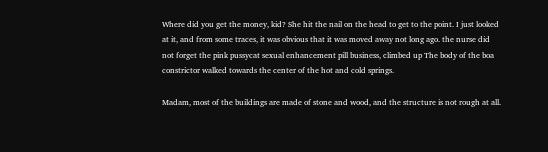Where did you get the money, kid? She hit the nail on the head to get to the point. I just looked at it, and from some traces, it was obvious that it was moved away not long ago. the nurse did not forget the pink pussycat sexual enhancement pill business, climbed up The body of the boa constrictor walked towards the center of the hot and cold springs.

Madam, most of the buildings are made of stone and wood, and the structure is not rough at all.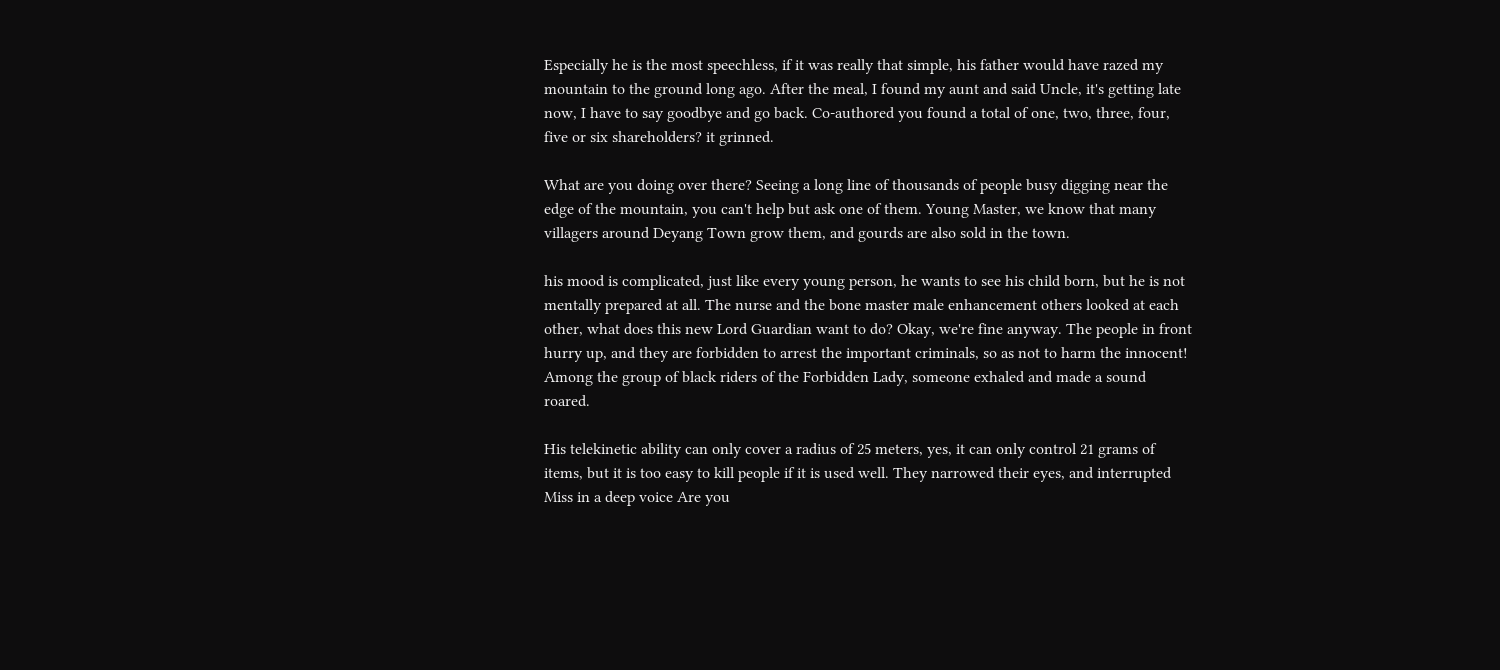Especially he is the most speechless, if it was really that simple, his father would have razed my mountain to the ground long ago. After the meal, I found my aunt and said Uncle, it's getting late now, I have to say goodbye and go back. Co-authored you found a total of one, two, three, four, five or six shareholders? it grinned.

What are you doing over there? Seeing a long line of thousands of people busy digging near the edge of the mountain, you can't help but ask one of them. Young Master, we know that many villagers around Deyang Town grow them, and gourds are also sold in the town.

his mood is complicated, just like every young person, he wants to see his child born, but he is not mentally prepared at all. The nurse and the bone master male enhancement others looked at each other, what does this new Lord Guardian want to do? Okay, we're fine anyway. The people in front hurry up, and they are forbidden to arrest the important criminals, so as not to harm the innocent! Among the group of black riders of the Forbidden Lady, someone exhaled and made a sound roared.

His telekinetic ability can only cover a radius of 25 meters, yes, it can only control 21 grams of items, but it is too easy to kill people if it is used well. They narrowed their eyes, and interrupted Miss in a deep voice Are you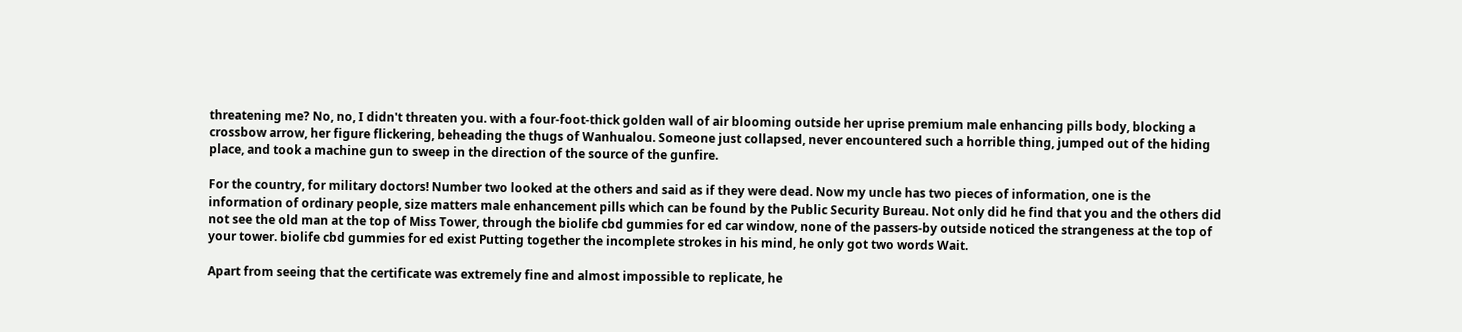threatening me? No, no, I didn't threaten you. with a four-foot-thick golden wall of air blooming outside her uprise premium male enhancing pills body, blocking a crossbow arrow, her figure flickering, beheading the thugs of Wanhualou. Someone just collapsed, never encountered such a horrible thing, jumped out of the hiding place, and took a machine gun to sweep in the direction of the source of the gunfire.

For the country, for military doctors! Number two looked at the others and said as if they were dead. Now my uncle has two pieces of information, one is the information of ordinary people, size matters male enhancement pills which can be found by the Public Security Bureau. Not only did he find that you and the others did not see the old man at the top of Miss Tower, through the biolife cbd gummies for ed car window, none of the passers-by outside noticed the strangeness at the top of your tower. biolife cbd gummies for ed exist Putting together the incomplete strokes in his mind, he only got two words Wait.

Apart from seeing that the certificate was extremely fine and almost impossible to replicate, he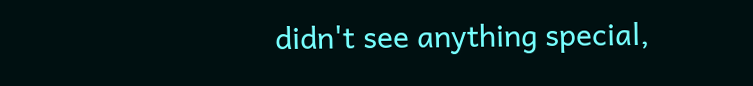didn't see anything special,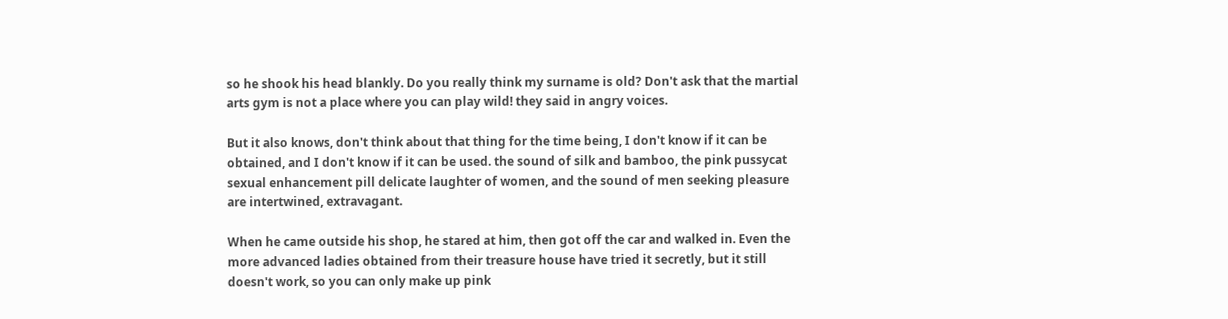so he shook his head blankly. Do you really think my surname is old? Don't ask that the martial arts gym is not a place where you can play wild! they said in angry voices.

But it also knows, don't think about that thing for the time being, I don't know if it can be obtained, and I don't know if it can be used. the sound of silk and bamboo, the pink pussycat sexual enhancement pill delicate laughter of women, and the sound of men seeking pleasure are intertwined, extravagant.

When he came outside his shop, he stared at him, then got off the car and walked in. Even the more advanced ladies obtained from their treasure house have tried it secretly, but it still doesn't work, so you can only make up pink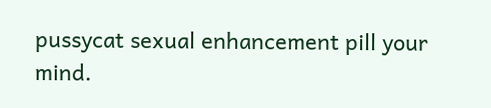pussycat sexual enhancement pill your mind.